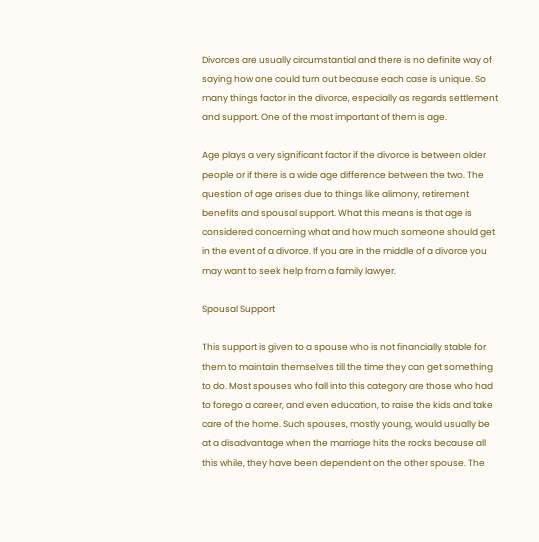Divorces are usually circumstantial and there is no definite way of saying how one could turn out because each case is unique. So many things factor in the divorce, especially as regards settlement and support. One of the most important of them is age.

Age plays a very significant factor if the divorce is between older people or if there is a wide age difference between the two. The question of age arises due to things like alimony, retirement benefits and spousal support. What this means is that age is considered concerning what and how much someone should get in the event of a divorce. If you are in the middle of a divorce you may want to seek help from a family lawyer.

Spousal Support

This support is given to a spouse who is not financially stable for them to maintain themselves till the time they can get something to do. Most spouses who fall into this category are those who had to forego a career, and even education, to raise the kids and take care of the home. Such spouses, mostly young, would usually be at a disadvantage when the marriage hits the rocks because all this while, they have been dependent on the other spouse. The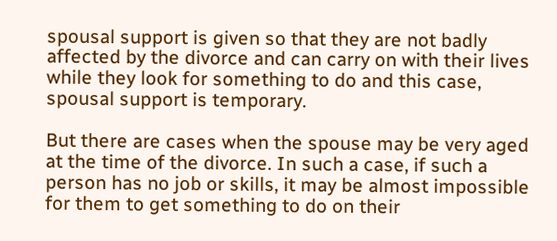spousal support is given so that they are not badly affected by the divorce and can carry on with their lives while they look for something to do and this case, spousal support is temporary.

But there are cases when the spouse may be very aged at the time of the divorce. In such a case, if such a person has no job or skills, it may be almost impossible for them to get something to do on their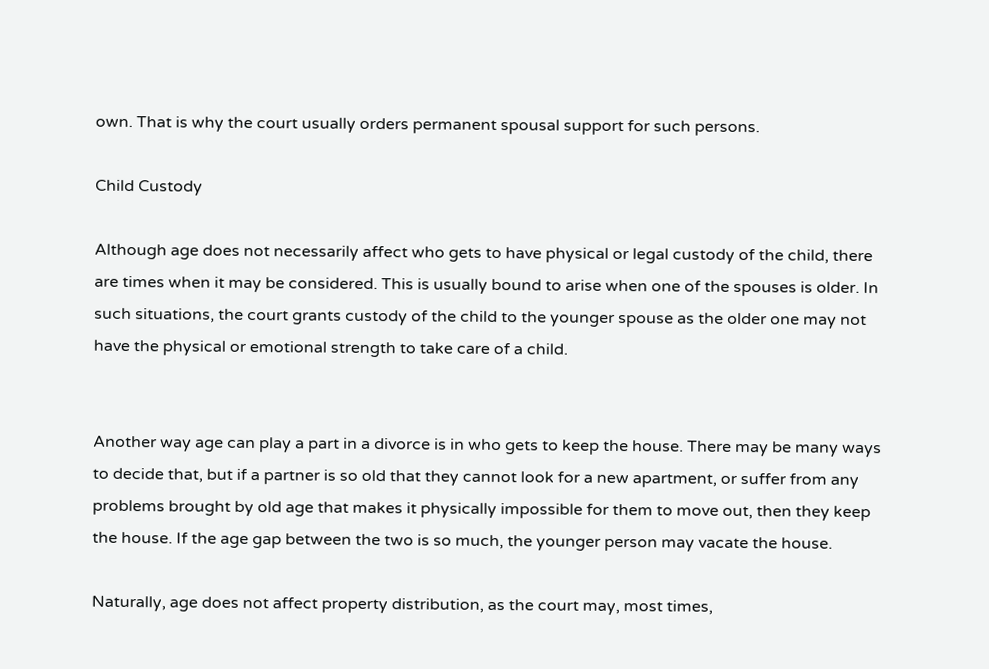own. That is why the court usually orders permanent spousal support for such persons.

Child Custody

Although age does not necessarily affect who gets to have physical or legal custody of the child, there are times when it may be considered. This is usually bound to arise when one of the spouses is older. In such situations, the court grants custody of the child to the younger spouse as the older one may not have the physical or emotional strength to take care of a child.


Another way age can play a part in a divorce is in who gets to keep the house. There may be many ways to decide that, but if a partner is so old that they cannot look for a new apartment, or suffer from any problems brought by old age that makes it physically impossible for them to move out, then they keep the house. If the age gap between the two is so much, the younger person may vacate the house.

Naturally, age does not affect property distribution, as the court may, most times,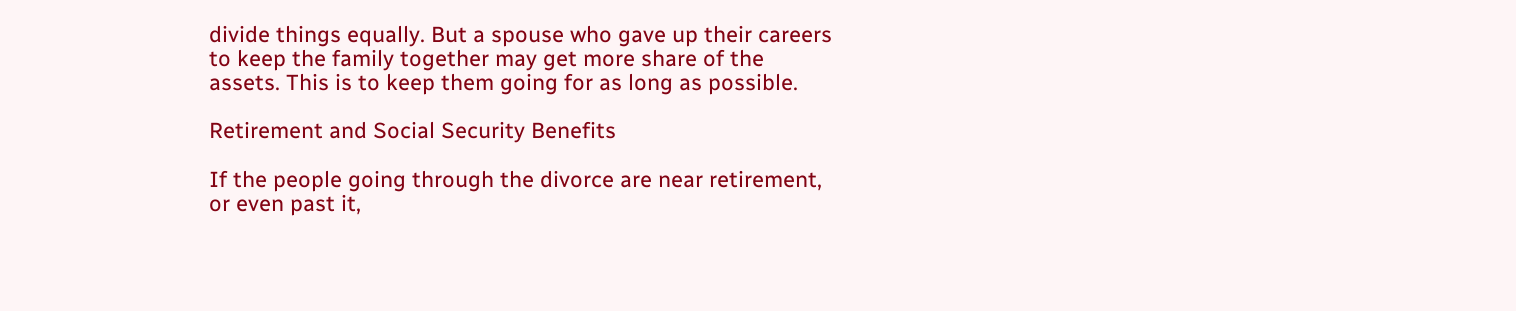divide things equally. But a spouse who gave up their careers to keep the family together may get more share of the assets. This is to keep them going for as long as possible.

Retirement and Social Security Benefits

If the people going through the divorce are near retirement, or even past it,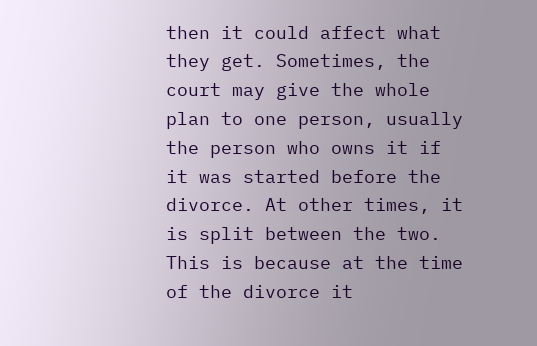then it could affect what they get. Sometimes, the court may give the whole plan to one person, usually the person who owns it if it was started before the divorce. At other times, it is split between the two. This is because at the time of the divorce it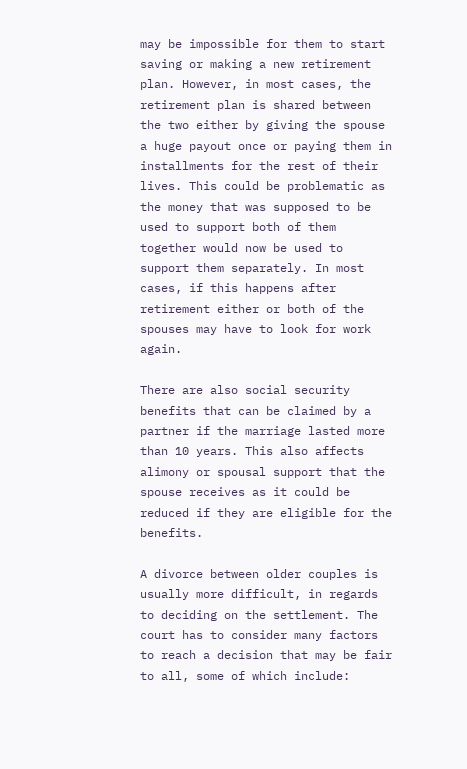may be impossible for them to start saving or making a new retirement plan. However, in most cases, the retirement plan is shared between the two either by giving the spouse a huge payout once or paying them in installments for the rest of their lives. This could be problematic as the money that was supposed to be used to support both of them together would now be used to support them separately. In most cases, if this happens after retirement either or both of the spouses may have to look for work again.

There are also social security benefits that can be claimed by a partner if the marriage lasted more than 10 years. This also affects alimony or spousal support that the spouse receives as it could be reduced if they are eligible for the benefits.

A divorce between older couples is usually more difficult, in regards to deciding on the settlement. The court has to consider many factors to reach a decision that may be fair to all, some of which include: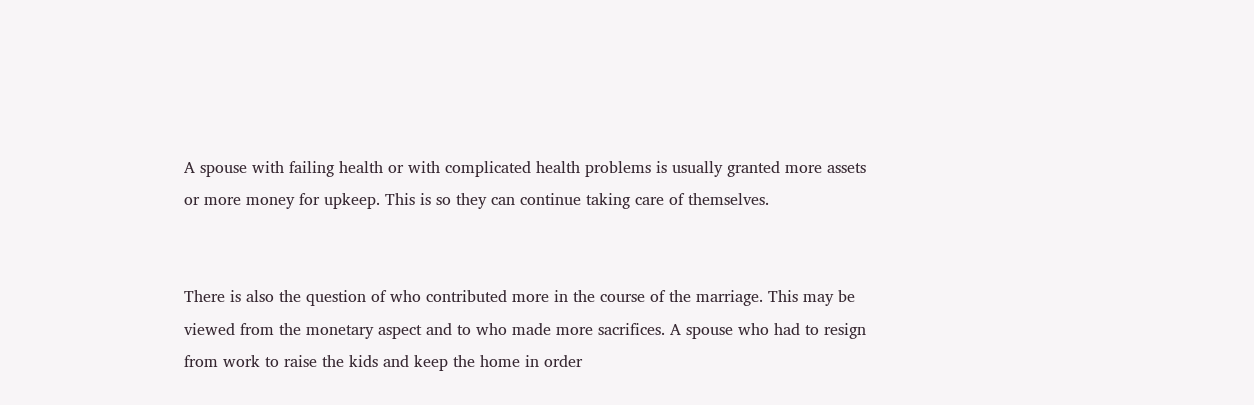A spouse with failing health or with complicated health problems is usually granted more assets or more money for upkeep. This is so they can continue taking care of themselves.


There is also the question of who contributed more in the course of the marriage. This may be viewed from the monetary aspect and to who made more sacrifices. A spouse who had to resign from work to raise the kids and keep the home in order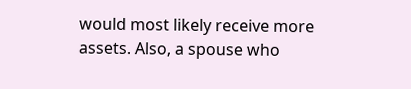would most likely receive more assets. Also, a spouse who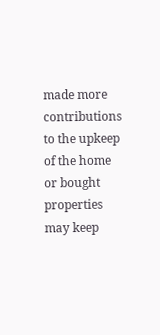made more contributions to the upkeep of the home or bought properties may keep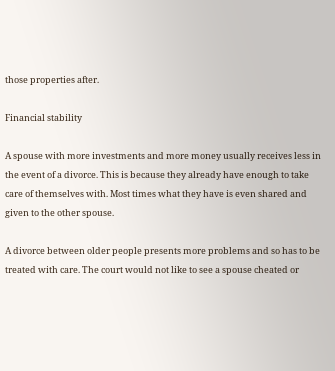those properties after.

Financial stability

A spouse with more investments and more money usually receives less in the event of a divorce. This is because they already have enough to take care of themselves with. Most times what they have is even shared and given to the other spouse.

A divorce between older people presents more problems and so has to be treated with care. The court would not like to see a spouse cheated or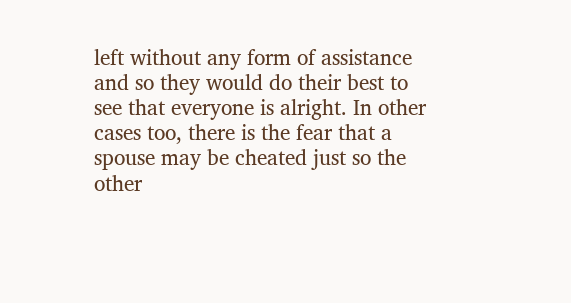left without any form of assistance and so they would do their best to see that everyone is alright. In other cases too, there is the fear that a spouse may be cheated just so the other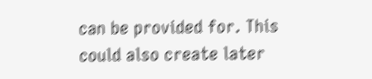can be provided for. This could also create later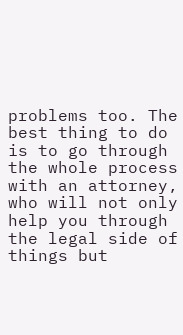problems too. The best thing to do is to go through the whole process with an attorney, who will not only help you through the legal side of things but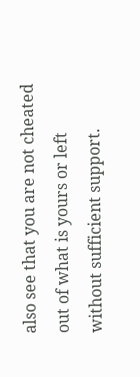also see that you are not cheated out of what is yours or left without sufficient support.